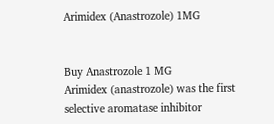Arimidex (Anastrozole) 1MG


Buy Anastrozole 1 MG
Arimidex (anastrozole) was the first selective aromatase inhibitor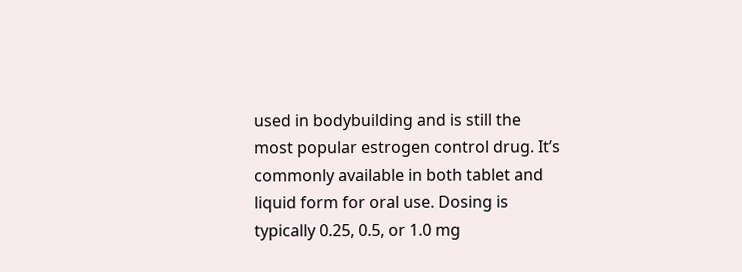used in bodybuilding and is still the most popular estrogen control drug. It’s commonly available in both tablet and liquid form for oral use. Dosing is typically 0.25, 0.5, or 1.0 mg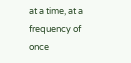at a time, at a frequency of once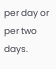per day or per two days.